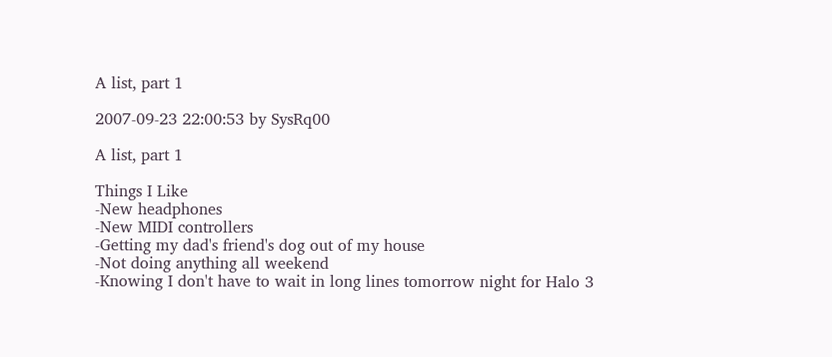A list, part 1

2007-09-23 22:00:53 by SysRq00

A list, part 1

Things I Like
-New headphones
-New MIDI controllers
-Getting my dad's friend's dog out of my house
-Not doing anything all weekend
-Knowing I don't have to wait in long lines tomorrow night for Halo 3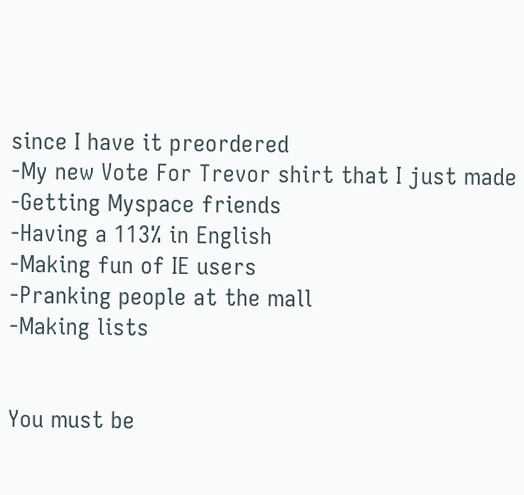since I have it preordered
-My new Vote For Trevor shirt that I just made
-Getting Myspace friends
-Having a 113% in English
-Making fun of IE users
-Pranking people at the mall
-Making lists


You must be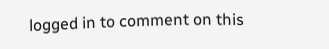logged in to comment on this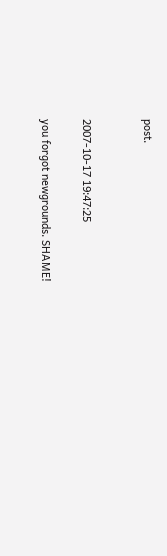post.


2007-10-17 19:47:25

you forgot newgrounds. SHAME!